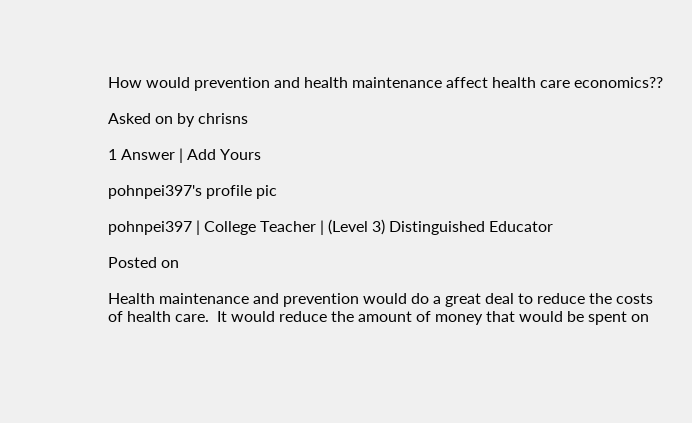How would prevention and health maintenance affect health care economics??

Asked on by chrisns

1 Answer | Add Yours

pohnpei397's profile pic

pohnpei397 | College Teacher | (Level 3) Distinguished Educator

Posted on

Health maintenance and prevention would do a great deal to reduce the costs of health care.  It would reduce the amount of money that would be spent on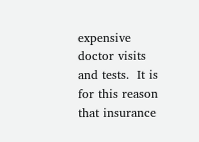expensive doctor visits and tests.  It is for this reason that insurance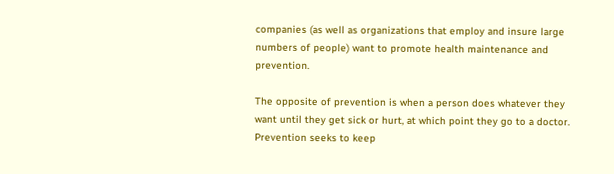companies (as well as organizations that employ and insure large numbers of people) want to promote health maintenance and prevention.

The opposite of prevention is when a person does whatever they want until they get sick or hurt, at which point they go to a doctor.  Prevention seeks to keep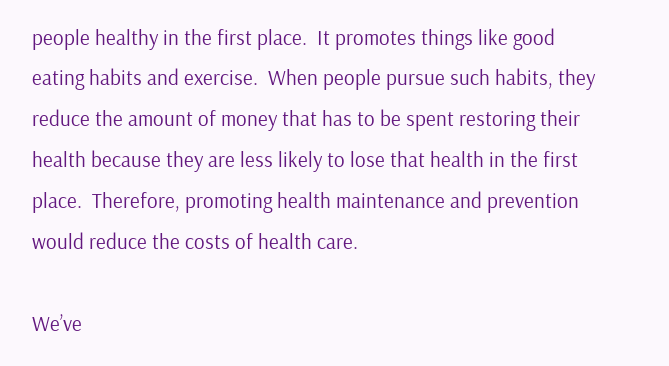people healthy in the first place.  It promotes things like good eating habits and exercise.  When people pursue such habits, they reduce the amount of money that has to be spent restoring their health because they are less likely to lose that health in the first place.  Therefore, promoting health maintenance and prevention would reduce the costs of health care.

We’ve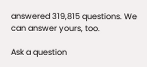answered 319,815 questions. We can answer yours, too.

Ask a question